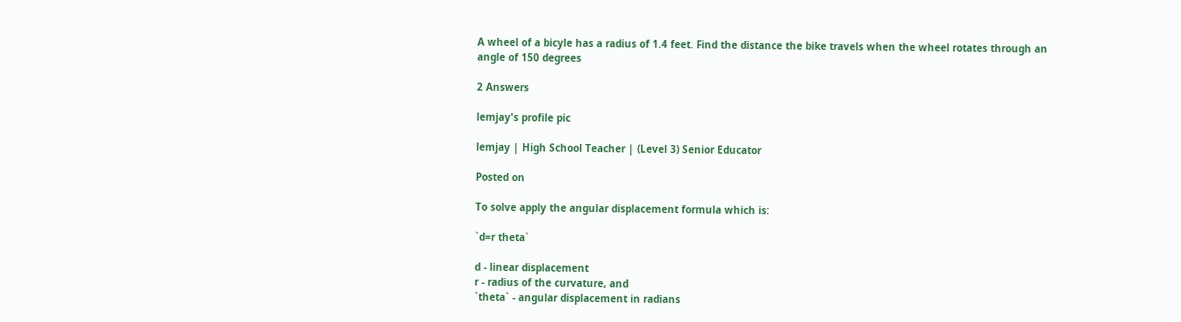A wheel of a bicyle has a radius of 1.4 feet. Find the distance the bike travels when the wheel rotates through an angle of 150 degrees

2 Answers

lemjay's profile pic

lemjay | High School Teacher | (Level 3) Senior Educator

Posted on

To solve apply the angular displacement formula which is:

`d=r theta`

d - linear displacement
r - radius of the curvature, and
`theta` - angular displacement in radians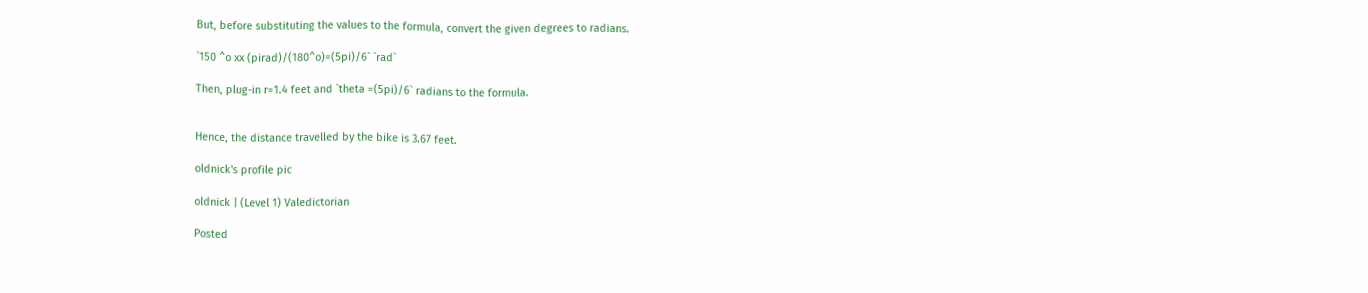But, before substituting the values to the formula, convert the given degrees to radians.

`150 ^o xx (pirad)/(180^o)=(5pi)/6` `rad`

Then, plug-in r=1.4 feet and `theta =(5pi)/6` radians to the formula.


Hence, the distance travelled by the bike is 3.67 feet.

oldnick's profile pic

oldnick | (Level 1) Valedictorian

Posted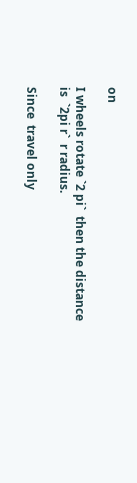on

I wheels rotate `2 pi`  then the distance is  `2pi r`  r radius.

Since  travel only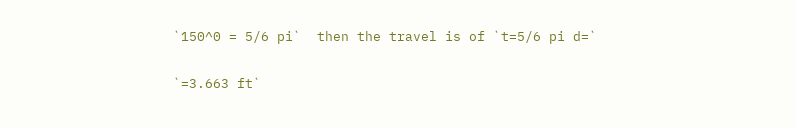`150^0 = 5/6 pi`  then the travel is of `t=5/6 pi d=`

`=3.663 ft`